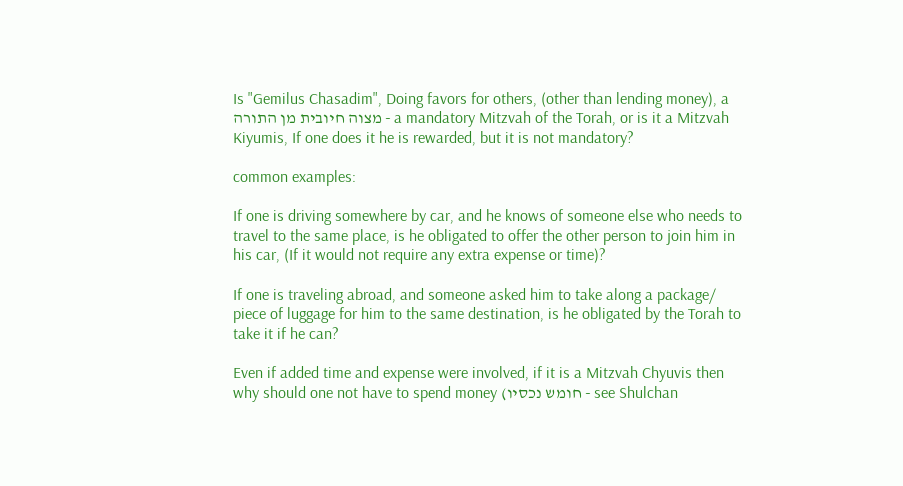Is "Gemilus Chasadim", Doing favors for others, (other than lending money), a מצוה חיובית מן התורה - a mandatory Mitzvah of the Torah, or is it a Mitzvah Kiyumis, If one does it he is rewarded, but it is not mandatory?

common examples:

If one is driving somewhere by car, and he knows of someone else who needs to travel to the same place, is he obligated to offer the other person to join him in his car, (If it would not require any extra expense or time)?

If one is traveling abroad, and someone asked him to take along a package/ piece of luggage for him to the same destination, is he obligated by the Torah to take it if he can?

Even if added time and expense were involved, if it is a Mitzvah Chyuvis then why should one not have to spend money (חומש נכסיו - see Shulchan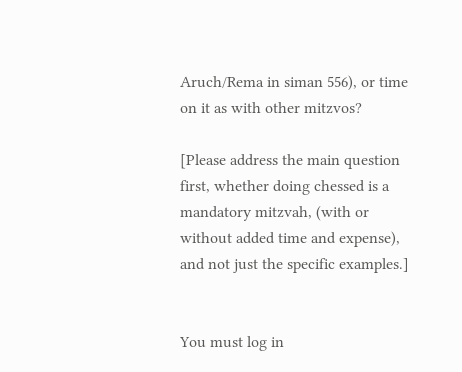Aruch/Rema in siman 556), or time on it as with other mitzvos?

[Please address the main question first, whether doing chessed is a mandatory mitzvah, (with or without added time and expense), and not just the specific examples.]


You must log in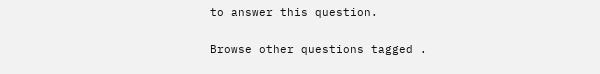to answer this question.

Browse other questions tagged .